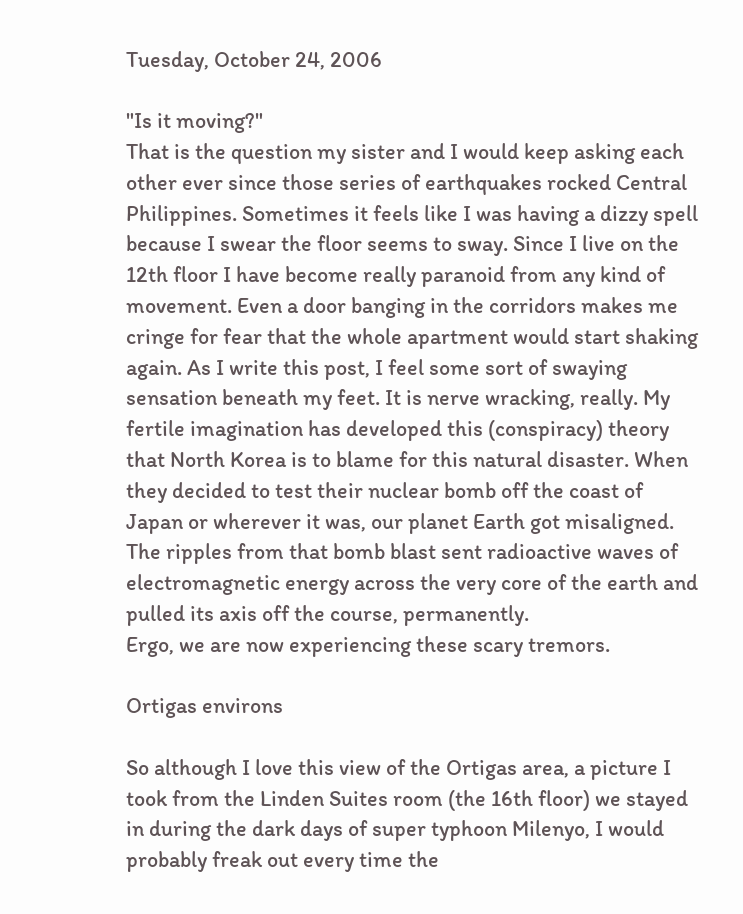Tuesday, October 24, 2006

"Is it moving?"
That is the question my sister and I would keep asking each other ever since those series of earthquakes rocked Central Philippines. Sometimes it feels like I was having a dizzy spell because I swear the floor seems to sway. Since I live on the 12th floor I have become really paranoid from any kind of movement. Even a door banging in the corridors makes me cringe for fear that the whole apartment would start shaking again. As I write this post, I feel some sort of swaying sensation beneath my feet. It is nerve wracking, really. My fertile imagination has developed this (conspiracy) theory that North Korea is to blame for this natural disaster. When they decided to test their nuclear bomb off the coast of Japan or wherever it was, our planet Earth got misaligned. The ripples from that bomb blast sent radioactive waves of electromagnetic energy across the very core of the earth and pulled its axis off the course, permanently.
Ergo, we are now experiencing these scary tremors.

Ortigas environs

So although I love this view of the Ortigas area, a picture I took from the Linden Suites room (the 16th floor) we stayed in during the dark days of super typhoon Milenyo, I would probably freak out every time the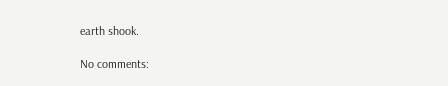earth shook.

No comments: